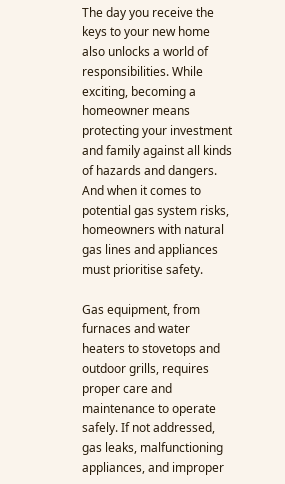The day you receive the keys to your new home also unlocks a world of responsibilities. While exciting, becoming a homeowner means protecting your investment and family against all kinds of hazards and dangers. And when it comes to potential gas system risks, homeowners with natural gas lines and appliances must prioritise safety.

Gas equipment, from furnaces and water heaters to stovetops and outdoor grills, requires proper care and maintenance to operate safely. If not addressed, gas leaks, malfunctioning appliances, and improper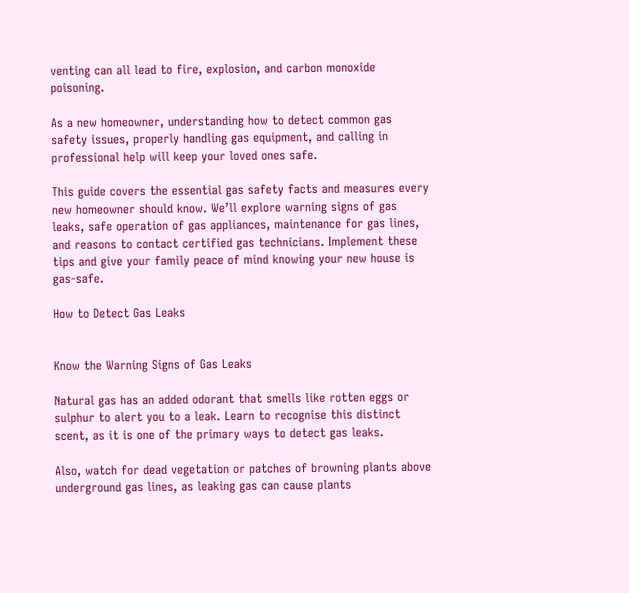venting can all lead to fire, explosion, and carbon monoxide poisoning.

As a new homeowner, understanding how to detect common gas safety issues, properly handling gas equipment, and calling in professional help will keep your loved ones safe.

This guide covers the essential gas safety facts and measures every new homeowner should know. We’ll explore warning signs of gas leaks, safe operation of gas appliances, maintenance for gas lines, and reasons to contact certified gas technicians. Implement these tips and give your family peace of mind knowing your new house is gas-safe.

How to Detect Gas Leaks


Know the Warning Signs of Gas Leaks

Natural gas has an added odorant that smells like rotten eggs or sulphur to alert you to a leak. Learn to recognise this distinct scent, as it is one of the primary ways to detect gas leaks.

Also, watch for dead vegetation or patches of browning plants above underground gas lines, as leaking gas can cause plants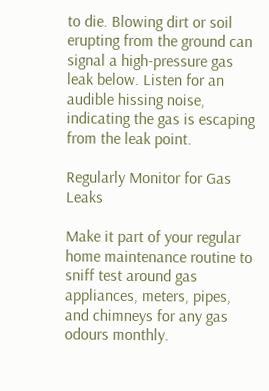to die. Blowing dirt or soil erupting from the ground can signal a high-pressure gas leak below. Listen for an audible hissing noise, indicating the gas is escaping from the leak point.

Regularly Monitor for Gas Leaks

Make it part of your regular home maintenance routine to sniff test around gas appliances, meters, pipes, and chimneys for any gas odours monthly.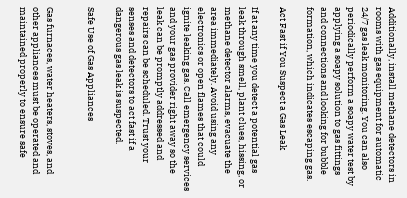Additionally, install methane detectors in rooms with gas equipment for automatic 24/7 gas leak monitoring. You can also periodically perform a soapy water test by applying a soapy solution to gas fittings and connections and looking for bubble formation, which indicates escaping gas.

Act Fast if You Suspect a Gas Leak

If at any time you detect a potential gas leak through smell, plant clues, hissing, or methane detector alarms, evacuate the area immediately. Avoid using any electronics or open flames that could ignite leaking gas. Call emergency services and your gas provider right away so the leak can be promptly addressed and repairs can be scheduled. Trust your senses and detectors to act fast if a dangerous gas leak is suspected.

Safe Use of Gas Appliances


Gas furnaces, water heaters, stoves, and other appliances must be operated and maintained properly to ensure safe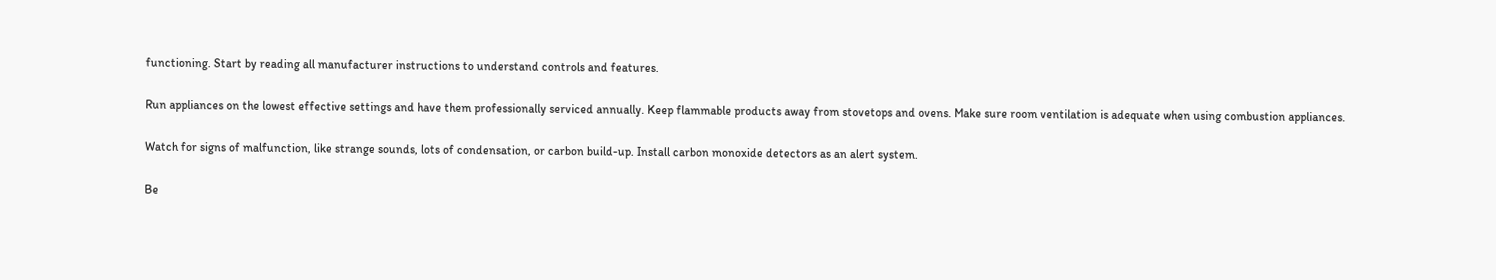functioning. Start by reading all manufacturer instructions to understand controls and features.

Run appliances on the lowest effective settings and have them professionally serviced annually. Keep flammable products away from stovetops and ovens. Make sure room ventilation is adequate when using combustion appliances.

Watch for signs of malfunction, like strange sounds, lots of condensation, or carbon build-up. Install carbon monoxide detectors as an alert system.

Be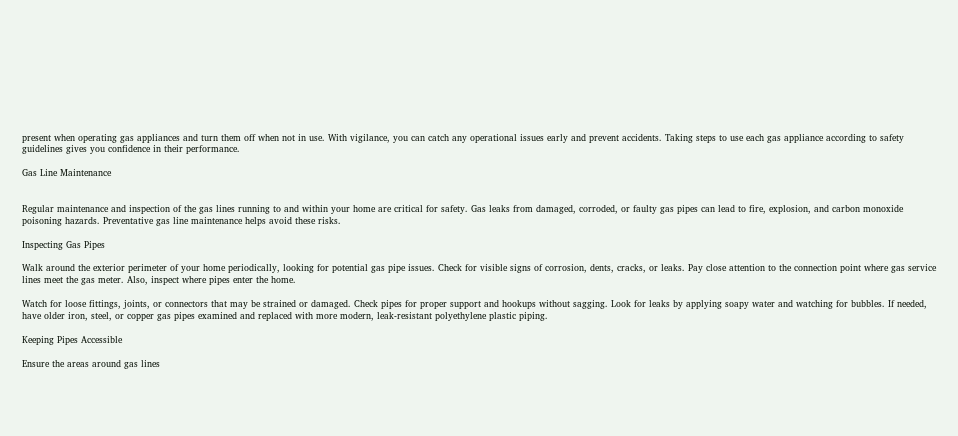present when operating gas appliances and turn them off when not in use. With vigilance, you can catch any operational issues early and prevent accidents. Taking steps to use each gas appliance according to safety guidelines gives you confidence in their performance.

Gas Line Maintenance


Regular maintenance and inspection of the gas lines running to and within your home are critical for safety. Gas leaks from damaged, corroded, or faulty gas pipes can lead to fire, explosion, and carbon monoxide poisoning hazards. Preventative gas line maintenance helps avoid these risks.

Inspecting Gas Pipes

Walk around the exterior perimeter of your home periodically, looking for potential gas pipe issues. Check for visible signs of corrosion, dents, cracks, or leaks. Pay close attention to the connection point where gas service lines meet the gas meter. Also, inspect where pipes enter the home.

Watch for loose fittings, joints, or connectors that may be strained or damaged. Check pipes for proper support and hookups without sagging. Look for leaks by applying soapy water and watching for bubbles. If needed, have older iron, steel, or copper gas pipes examined and replaced with more modern, leak-resistant polyethylene plastic piping.

Keeping Pipes Accessible

Ensure the areas around gas lines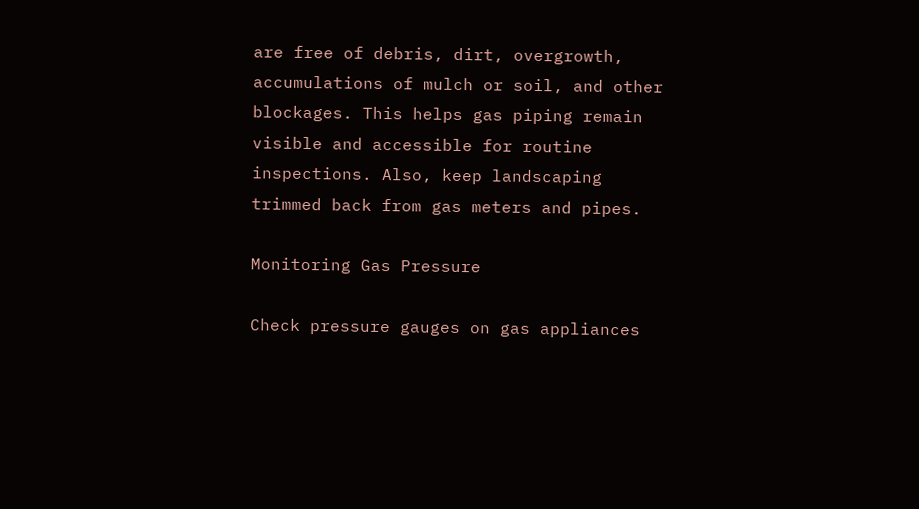are free of debris, dirt, overgrowth, accumulations of mulch or soil, and other blockages. This helps gas piping remain visible and accessible for routine inspections. Also, keep landscaping trimmed back from gas meters and pipes.

Monitoring Gas Pressure

Check pressure gauges on gas appliances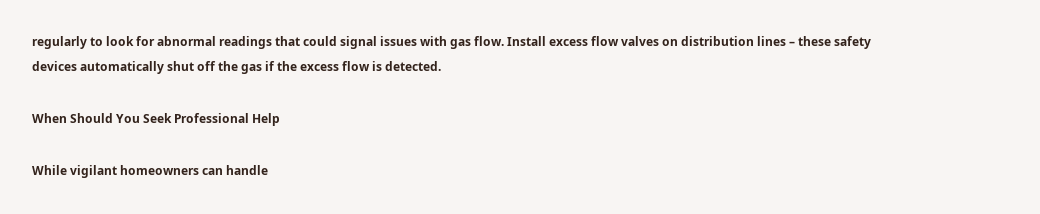regularly to look for abnormal readings that could signal issues with gas flow. Install excess flow valves on distribution lines – these safety devices automatically shut off the gas if the excess flow is detected.

When Should You Seek Professional Help

While vigilant homeowners can handle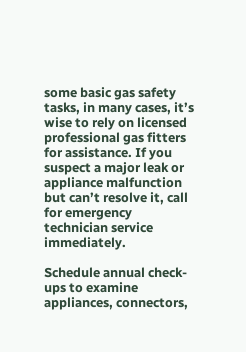some basic gas safety tasks, in many cases, it’s wise to rely on licensed professional gas fitters for assistance. If you suspect a major leak or appliance malfunction but can’t resolve it, call for emergency technician service immediately.

Schedule annual check-ups to examine appliances, connectors,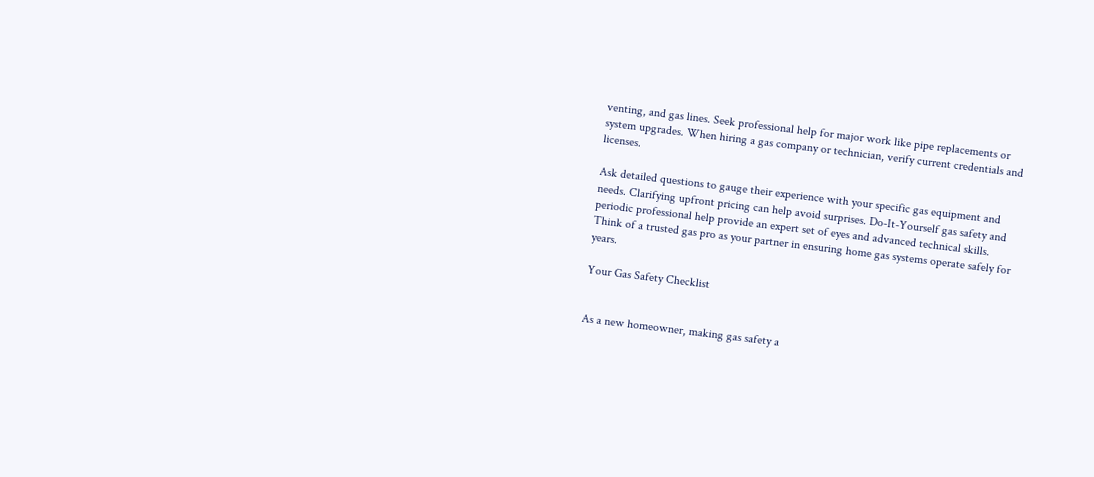venting, and gas lines. Seek professional help for major work like pipe replacements or system upgrades. When hiring a gas company or technician, verify current credentials and licenses.

Ask detailed questions to gauge their experience with your specific gas equipment and needs. Clarifying upfront pricing can help avoid surprises. Do-It-Yourself gas safety and periodic professional help provide an expert set of eyes and advanced technical skills. Think of a trusted gas pro as your partner in ensuring home gas systems operate safely for years.

Your Gas Safety Checklist


As a new homeowner, making gas safety a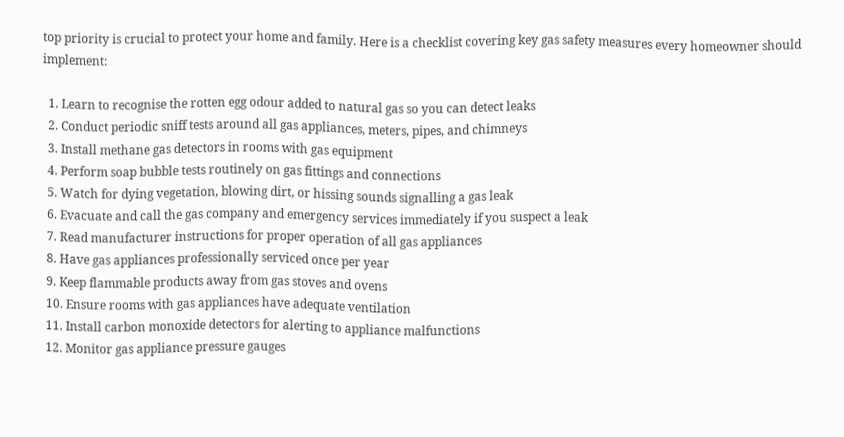top priority is crucial to protect your home and family. Here is a checklist covering key gas safety measures every homeowner should implement:

  1. Learn to recognise the rotten egg odour added to natural gas so you can detect leaks
  2. Conduct periodic sniff tests around all gas appliances, meters, pipes, and chimneys
  3. Install methane gas detectors in rooms with gas equipment
  4. Perform soap bubble tests routinely on gas fittings and connections
  5. Watch for dying vegetation, blowing dirt, or hissing sounds signalling a gas leak
  6. Evacuate and call the gas company and emergency services immediately if you suspect a leak
  7. Read manufacturer instructions for proper operation of all gas appliances
  8. Have gas appliances professionally serviced once per year
  9. Keep flammable products away from gas stoves and ovens
  10. Ensure rooms with gas appliances have adequate ventilation
  11. Install carbon monoxide detectors for alerting to appliance malfunctions
  12. Monitor gas appliance pressure gauges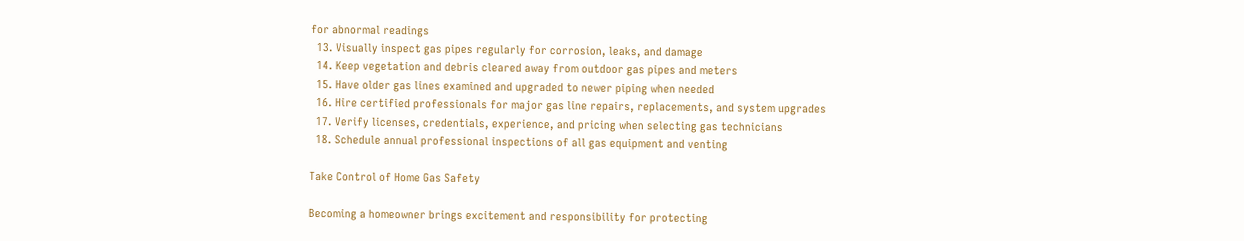for abnormal readings
  13. Visually inspect gas pipes regularly for corrosion, leaks, and damage
  14. Keep vegetation and debris cleared away from outdoor gas pipes and meters
  15. Have older gas lines examined and upgraded to newer piping when needed
  16. Hire certified professionals for major gas line repairs, replacements, and system upgrades
  17. Verify licenses, credentials, experience, and pricing when selecting gas technicians
  18. Schedule annual professional inspections of all gas equipment and venting

Take Control of Home Gas Safety

Becoming a homeowner brings excitement and responsibility for protecting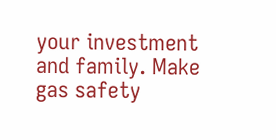your investment and family. Make gas safety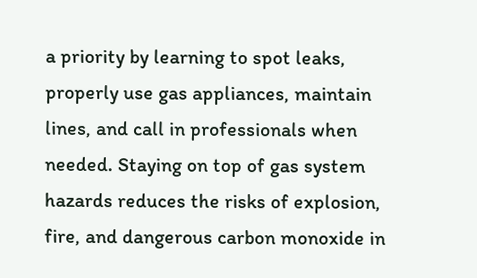a priority by learning to spot leaks, properly use gas appliances, maintain lines, and call in professionals when needed. Staying on top of gas system hazards reduces the risks of explosion, fire, and dangerous carbon monoxide in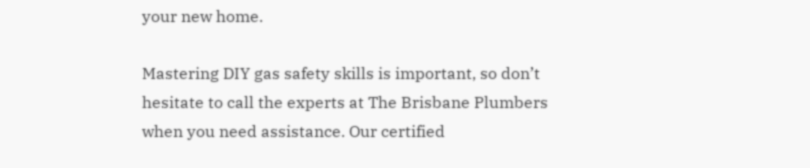your new home.

Mastering DIY gas safety skills is important, so don’t hesitate to call the experts at The Brisbane Plumbers when you need assistance. Our certified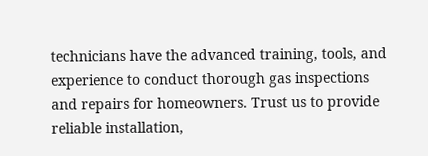technicians have the advanced training, tools, and experience to conduct thorough gas inspections and repairs for homeowners. Trust us to provide reliable installation,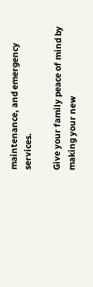maintenance, and emergency services.

Give your family peace of mind by making your new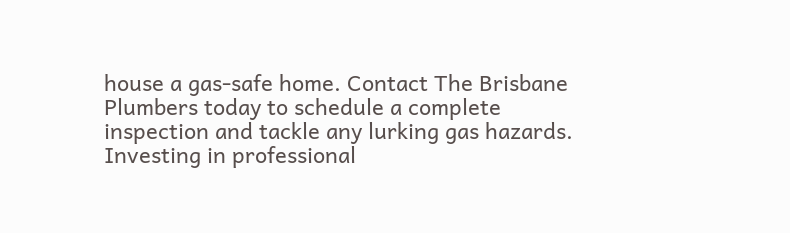house a gas-safe home. Contact The Brisbane Plumbers today to schedule a complete inspection and tackle any lurking gas hazards. Investing in professional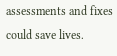assessments and fixes could save lives.